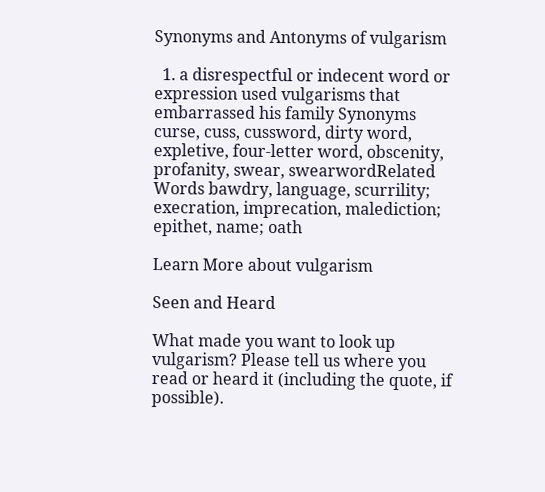Synonyms and Antonyms of vulgarism

  1. a disrespectful or indecent word or expression used vulgarisms that embarrassed his family Synonyms curse, cuss, cussword, dirty word, expletive, four-letter word, obscenity, profanity, swear, swearwordRelated Words bawdry, language, scurrility; execration, imprecation, malediction; epithet, name; oath

Learn More about vulgarism

Seen and Heard

What made you want to look up vulgarism? Please tell us where you read or heard it (including the quote, if possible).